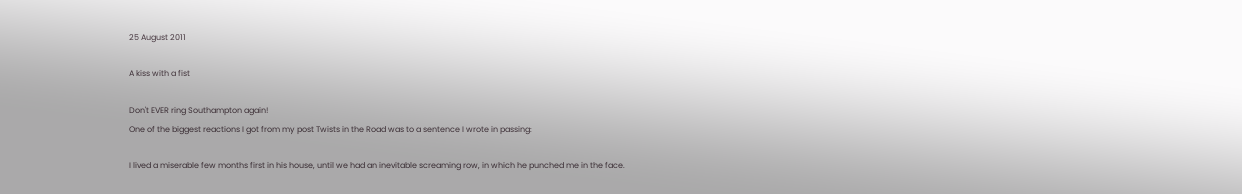25 August 2011

A kiss with a fist

Don't EVER ring Southampton again!
One of the biggest reactions I got from my post Twists in the Road was to a sentence I wrote in passing:

I lived a miserable few months first in his house, until we had an inevitable screaming row, in which he punched me in the face.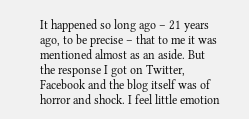It happened so long ago – 21 years ago, to be precise – that to me it was mentioned almost as an aside. But the response I got on Twitter, Facebook and the blog itself was of horror and shock. I feel little emotion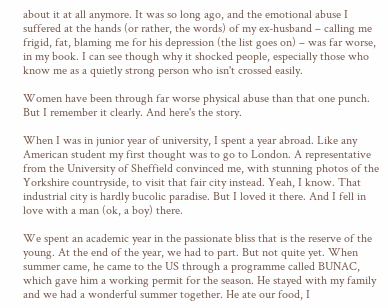about it at all anymore. It was so long ago, and the emotional abuse I suffered at the hands (or rather, the words) of my ex-husband – calling me frigid, fat, blaming me for his depression (the list goes on) – was far worse, in my book. I can see though why it shocked people, especially those who know me as a quietly strong person who isn't crossed easily.

Women have been through far worse physical abuse than that one punch. But I remember it clearly. And here's the story.

When I was in junior year of university, I spent a year abroad. Like any American student my first thought was to go to London. A representative from the University of Sheffield convinced me, with stunning photos of the Yorkshire countryside, to visit that fair city instead. Yeah, I know. That industrial city is hardly bucolic paradise. But I loved it there. And I fell in love with a man (ok, a boy) there.

We spent an academic year in the passionate bliss that is the reserve of the young. At the end of the year, we had to part. But not quite yet. When summer came, he came to the US through a programme called BUNAC, which gave him a working permit for the season. He stayed with my family and we had a wonderful summer together. He ate our food, I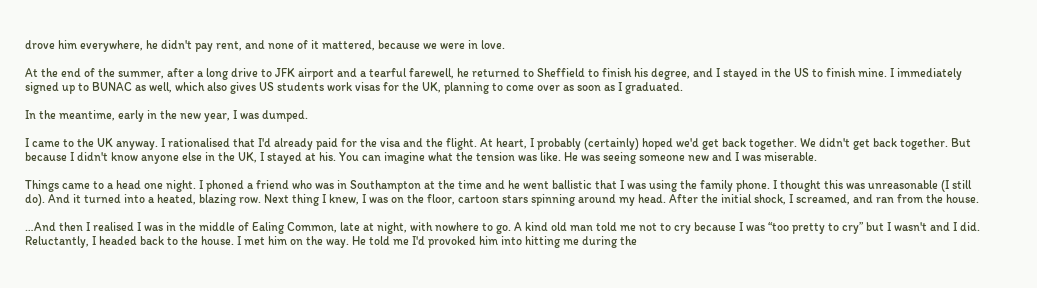drove him everywhere, he didn't pay rent, and none of it mattered, because we were in love.

At the end of the summer, after a long drive to JFK airport and a tearful farewell, he returned to Sheffield to finish his degree, and I stayed in the US to finish mine. I immediately signed up to BUNAC as well, which also gives US students work visas for the UK, planning to come over as soon as I graduated.

In the meantime, early in the new year, I was dumped.

I came to the UK anyway. I rationalised that I'd already paid for the visa and the flight. At heart, I probably (certainly) hoped we'd get back together. We didn't get back together. But because I didn't know anyone else in the UK, I stayed at his. You can imagine what the tension was like. He was seeing someone new and I was miserable.

Things came to a head one night. I phoned a friend who was in Southampton at the time and he went ballistic that I was using the family phone. I thought this was unreasonable (I still do). And it turned into a heated, blazing row. Next thing I knew, I was on the floor, cartoon stars spinning around my head. After the initial shock, I screamed, and ran from the house.

…And then I realised I was in the middle of Ealing Common, late at night, with nowhere to go. A kind old man told me not to cry because I was “too pretty to cry” but I wasn't and I did. Reluctantly, I headed back to the house. I met him on the way. He told me I'd provoked him into hitting me during the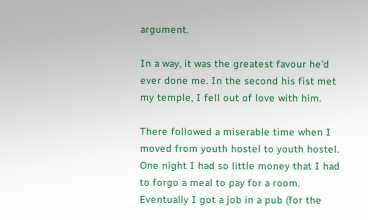argument.

In a way, it was the greatest favour he'd ever done me. In the second his fist met my temple, I fell out of love with him.

There followed a miserable time when I moved from youth hostel to youth hostel. One night I had so little money that I had to forgo a meal to pay for a room. Eventually I got a job in a pub (for the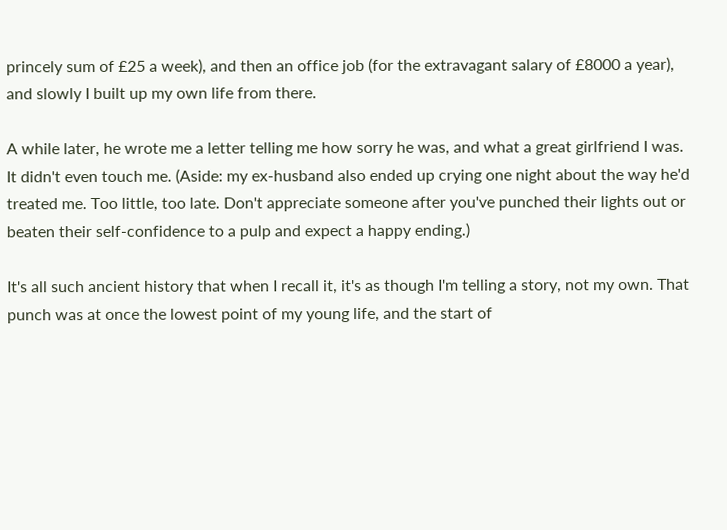princely sum of £25 a week), and then an office job (for the extravagant salary of £8000 a year), and slowly I built up my own life from there.

A while later, he wrote me a letter telling me how sorry he was, and what a great girlfriend I was. It didn't even touch me. (Aside: my ex-husband also ended up crying one night about the way he'd treated me. Too little, too late. Don't appreciate someone after you've punched their lights out or beaten their self-confidence to a pulp and expect a happy ending.)

It's all such ancient history that when I recall it, it's as though I'm telling a story, not my own. That punch was at once the lowest point of my young life, and the start of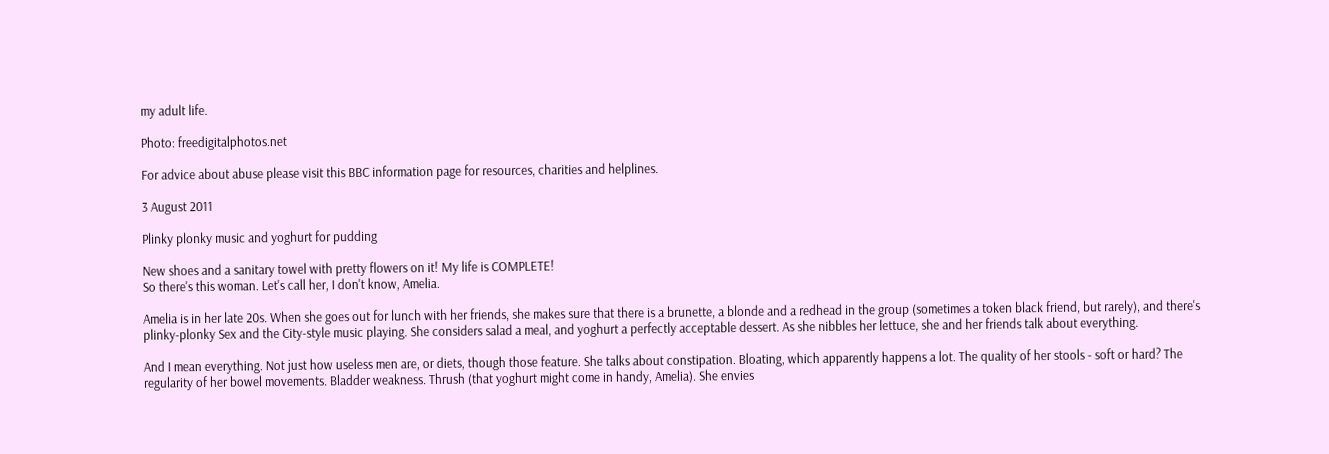my adult life.

Photo: freedigitalphotos.net

For advice about abuse please visit this BBC information page for resources, charities and helplines.

3 August 2011

Plinky plonky music and yoghurt for pudding

New shoes and a sanitary towel with pretty flowers on it! My life is COMPLETE!
So there's this woman. Let's call her, I don't know, Amelia.

Amelia is in her late 20s. When she goes out for lunch with her friends, she makes sure that there is a brunette, a blonde and a redhead in the group (sometimes a token black friend, but rarely), and there's plinky-plonky Sex and the City-style music playing. She considers salad a meal, and yoghurt a perfectly acceptable dessert. As she nibbles her lettuce, she and her friends talk about everything.

And I mean everything. Not just how useless men are, or diets, though those feature. She talks about constipation. Bloating, which apparently happens a lot. The quality of her stools - soft or hard? The regularity of her bowel movements. Bladder weakness. Thrush (that yoghurt might come in handy, Amelia). She envies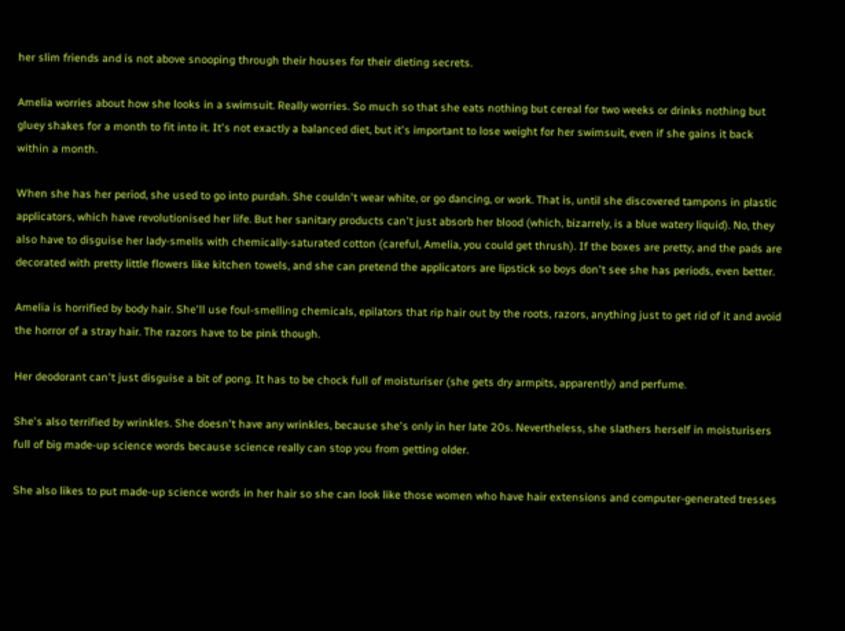her slim friends and is not above snooping through their houses for their dieting secrets.

Amelia worries about how she looks in a swimsuit. Really worries. So much so that she eats nothing but cereal for two weeks or drinks nothing but gluey shakes for a month to fit into it. It's not exactly a balanced diet, but it's important to lose weight for her swimsuit, even if she gains it back within a month.

When she has her period, she used to go into purdah. She couldn't wear white, or go dancing, or work. That is, until she discovered tampons in plastic applicators, which have revolutionised her life. But her sanitary products can't just absorb her blood (which, bizarrely, is a blue watery liquid). No, they also have to disguise her lady-smells with chemically-saturated cotton (careful, Amelia, you could get thrush). If the boxes are pretty, and the pads are decorated with pretty little flowers like kitchen towels, and she can pretend the applicators are lipstick so boys don't see she has periods, even better.

Amelia is horrified by body hair. She'll use foul-smelling chemicals, epilators that rip hair out by the roots, razors, anything just to get rid of it and avoid the horror of a stray hair. The razors have to be pink though.

Her deodorant can't just disguise a bit of pong. It has to be chock full of moisturiser (she gets dry armpits, apparently) and perfume.

She's also terrified by wrinkles. She doesn't have any wrinkles, because she's only in her late 20s. Nevertheless, she slathers herself in moisturisers full of big made-up science words because science really can stop you from getting older.

She also likes to put made-up science words in her hair so she can look like those women who have hair extensions and computer-generated tresses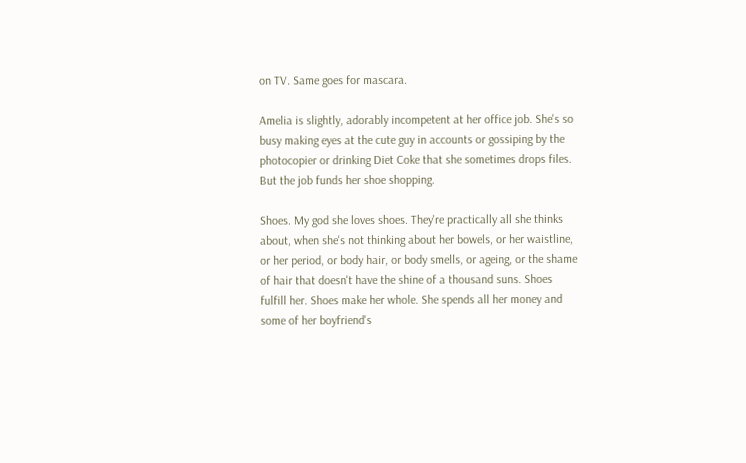on TV. Same goes for mascara.

Amelia is slightly, adorably incompetent at her office job. She's so busy making eyes at the cute guy in accounts or gossiping by the photocopier or drinking Diet Coke that she sometimes drops files. But the job funds her shoe shopping.

Shoes. My god she loves shoes. They're practically all she thinks about, when she's not thinking about her bowels, or her waistline, or her period, or body hair, or body smells, or ageing, or the shame of hair that doesn't have the shine of a thousand suns. Shoes fulfill her. Shoes make her whole. She spends all her money and some of her boyfriend's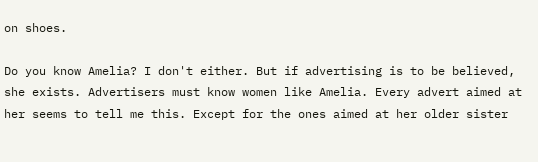on shoes.

Do you know Amelia? I don't either. But if advertising is to be believed, she exists. Advertisers must know women like Amelia. Every advert aimed at her seems to tell me this. Except for the ones aimed at her older sister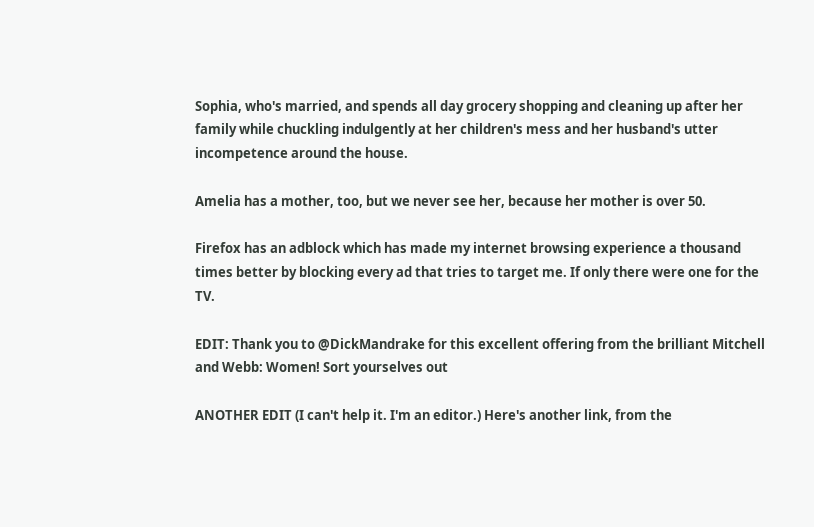Sophia, who's married, and spends all day grocery shopping and cleaning up after her family while chuckling indulgently at her children's mess and her husband's utter incompetence around the house.

Amelia has a mother, too, but we never see her, because her mother is over 50.

Firefox has an adblock which has made my internet browsing experience a thousand times better by blocking every ad that tries to target me. If only there were one for the TV.

EDIT: Thank you to @DickMandrake for this excellent offering from the brilliant Mitchell and Webb: Women! Sort yourselves out

ANOTHER EDIT (I can't help it. I'm an editor.) Here's another link, from the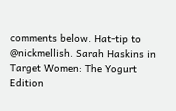comments below. Hat-tip to @nickmellish. Sarah Haskins in Target Women: The Yogurt Edition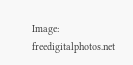Image: freedigitalphotos.net